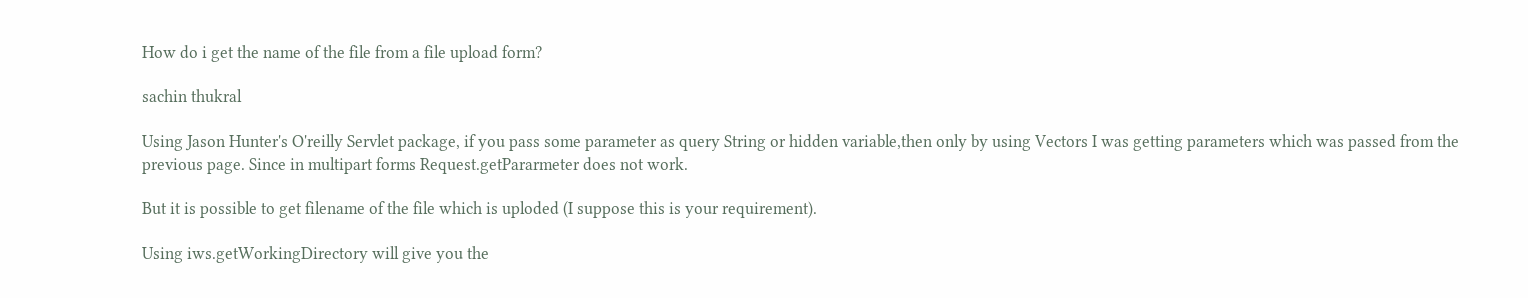How do i get the name of the file from a file upload form?

sachin thukral

Using Jason Hunter's O'reilly Servlet package, if you pass some parameter as query String or hidden variable,then only by using Vectors I was getting parameters which was passed from the previous page. Since in multipart forms Request.getPararmeter does not work.

But it is possible to get filename of the file which is uploded (I suppose this is your requirement).

Using iws.getWorkingDirectory will give you the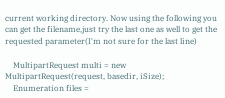current working directory. Now using the following you can get the filename,just try the last one as well to get the requested parameter(I'm not sure for the last line)

    MultipartRequest multi = new MultipartRequest(request, basedir, iSize);
    Enumeration files =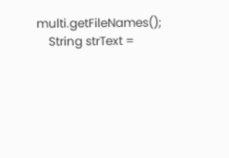multi.getFileNames();
    String strText =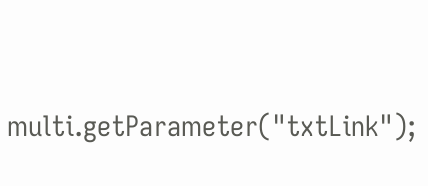multi.getParameter("txtLink");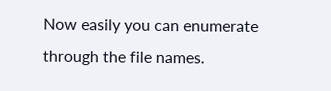Now easily you can enumerate through the file names.